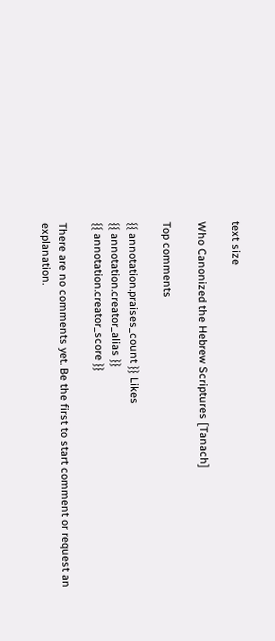text size

Who Canonized the Hebrew Scriptures [Tanach]

Top comments

{{ annotation.praises_count }} Likes
{{ annotation.creator_alias }}
{{ annotation.creator_score }}

There are no comments yet. Be the first to start comment or request an explanation.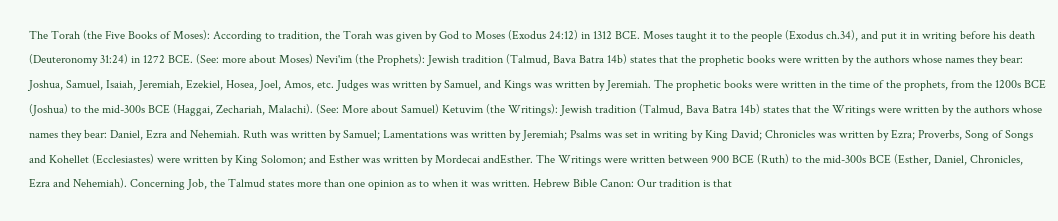The Torah (the Five Books of Moses): According to tradition, the Torah was given by God to Moses (Exodus 24:12) in 1312 BCE. Moses taught it to the people (Exodus ch.34), and put it in writing before his death (Deuteronomy 31:24) in 1272 BCE. (See: more about Moses) Nevi'im (the Prophets): Jewish tradition (Talmud, Bava Batra 14b) states that the prophetic books were written by the authors whose names they bear: Joshua, Samuel, Isaiah, Jeremiah, Ezekiel, Hosea, Joel, Amos, etc. Judges was written by Samuel, and Kings was written by Jeremiah. The prophetic books were written in the time of the prophets, from the 1200s BCE (Joshua) to the mid-300s BCE (Haggai, Zechariah, Malachi). (See: More about Samuel) Ketuvim (the Writings): Jewish tradition (Talmud, Bava Batra 14b) states that the Writings were written by the authors whose names they bear: Daniel, Ezra and Nehemiah. Ruth was written by Samuel; Lamentations was written by Jeremiah; Psalms was set in writing by King David; Chronicles was written by Ezra; Proverbs, Song of Songs and Kohellet (Ecclesiastes) were written by King Solomon; and Esther was written by Mordecai andEsther. The Writings were written between 900 BCE (Ruth) to the mid-300s BCE (Esther, Daniel, Chronicles, Ezra and Nehemiah). Concerning Job, the Talmud states more than one opinion as to when it was written. Hebrew Bible Canon: Our tradition is that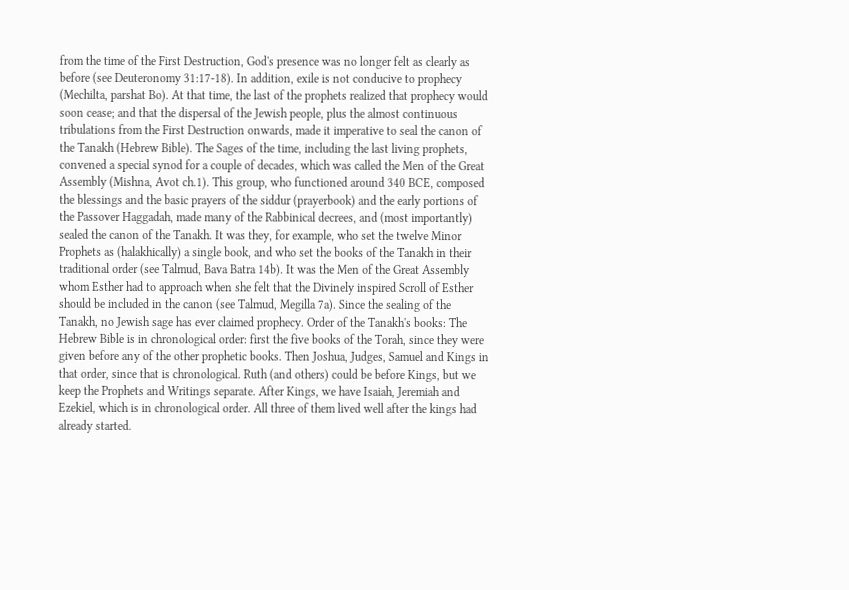from the time of the First Destruction, God's presence was no longer felt as clearly as before (see Deuteronomy 31:17-18). In addition, exile is not conducive to prophecy (Mechilta, parshat Bo). At that time, the last of the prophets realized that prophecy would soon cease; and that the dispersal of the Jewish people, plus the almost continuous tribulations from the First Destruction onwards, made it imperative to seal the canon of the Tanakh (Hebrew Bible). The Sages of the time, including the last living prophets, convened a special synod for a couple of decades, which was called the Men of the Great Assembly (Mishna, Avot ch.1). This group, who functioned around 340 BCE, composed the blessings and the basic prayers of the siddur (prayerbook) and the early portions of the Passover Haggadah, made many of the Rabbinical decrees, and (most importantly) sealed the canon of the Tanakh. It was they, for example, who set the twelve Minor Prophets as (halakhically) a single book, and who set the books of the Tanakh in their traditional order (see Talmud, Bava Batra 14b). It was the Men of the Great Assembly whom Esther had to approach when she felt that the Divinely inspired Scroll of Esther should be included in the canon (see Talmud, Megilla 7a). Since the sealing of the Tanakh, no Jewish sage has ever claimed prophecy. Order of the Tanakh's books: The Hebrew Bible is in chronological order: first the five books of the Torah, since they were given before any of the other prophetic books. Then Joshua, Judges, Samuel and Kings in that order, since that is chronological. Ruth (and others) could be before Kings, but we keep the Prophets and Writings separate. After Kings, we have Isaiah, Jeremiah and Ezekiel, which is in chronological order. All three of them lived well after the kings had already started.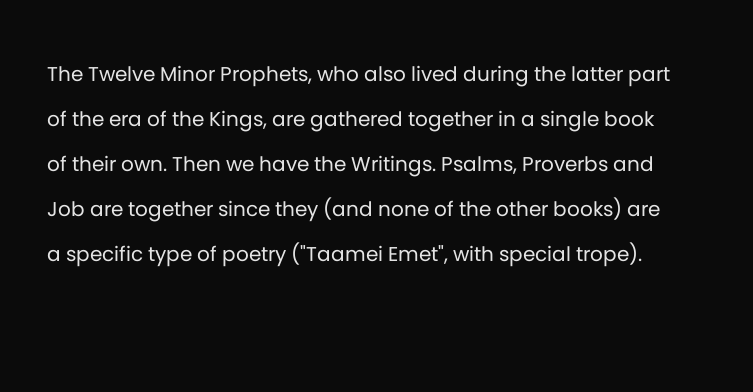The Twelve Minor Prophets, who also lived during the latter part of the era of the Kings, are gathered together in a single book of their own. Then we have the Writings. Psalms, Proverbs and Job are together since they (and none of the other books) are a specific type of poetry ("Taamei Emet", with special trope).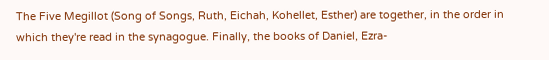The Five Megillot (Song of Songs, Ruth, Eichah, Kohellet, Esther) are together, in the order in which they're read in the synagogue. Finally, the books of Daniel, Ezra-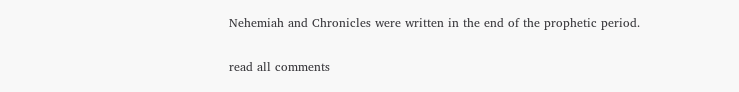Nehemiah and Chronicles were written in the end of the prophetic period.

read all comments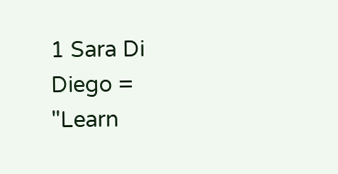1 Sara Di Diego = "Learn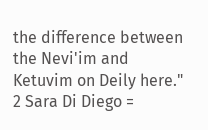the difference between the Nevi'im and Ketuvim on Deily here."
2 Sara Di Diego =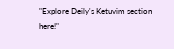"Explore Deily's Ketuvim section here!"